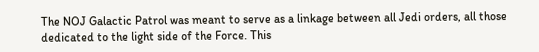The NOJ Galactic Patrol was meant to serve as a linkage between all Jedi orders, all those dedicated to the light side of the Force. This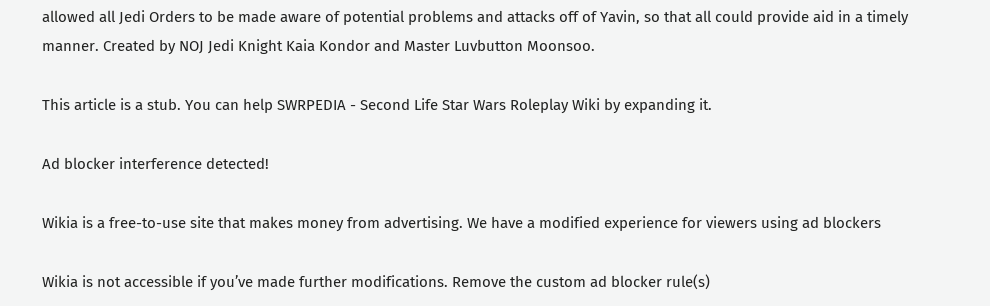allowed all Jedi Orders to be made aware of potential problems and attacks off of Yavin, so that all could provide aid in a timely manner. Created by NOJ Jedi Knight Kaia Kondor and Master Luvbutton Moonsoo.

This article is a stub. You can help SWRPEDIA - Second Life Star Wars Roleplay Wiki by expanding it.

Ad blocker interference detected!

Wikia is a free-to-use site that makes money from advertising. We have a modified experience for viewers using ad blockers

Wikia is not accessible if you’ve made further modifications. Remove the custom ad blocker rule(s)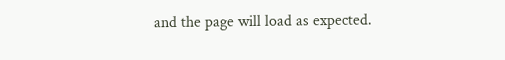and the page will load as expected.